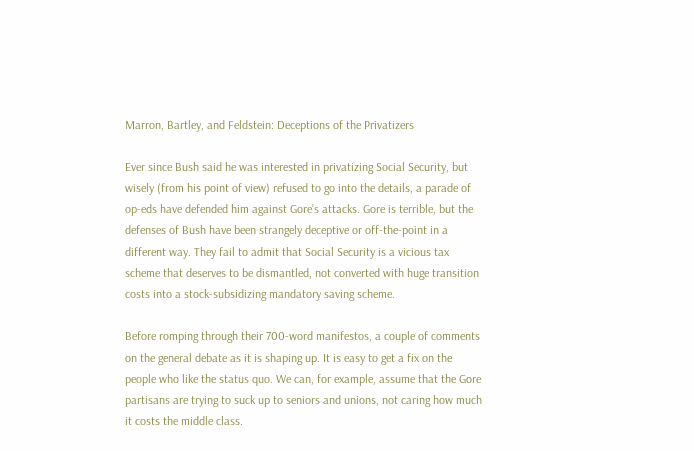Marron, Bartley, and Feldstein: Deceptions of the Privatizers

Ever since Bush said he was interested in privatizing Social Security, but wisely (from his point of view) refused to go into the details, a parade of op-eds have defended him against Gore’s attacks. Gore is terrible, but the defenses of Bush have been strangely deceptive or off-the-point in a different way. They fail to admit that Social Security is a vicious tax scheme that deserves to be dismantled, not converted with huge transition costs into a stock-subsidizing mandatory saving scheme.

Before romping through their 700-word manifestos, a couple of comments on the general debate as it is shaping up. It is easy to get a fix on the people who like the status quo. We can, for example, assume that the Gore partisans are trying to suck up to seniors and unions, not caring how much it costs the middle class.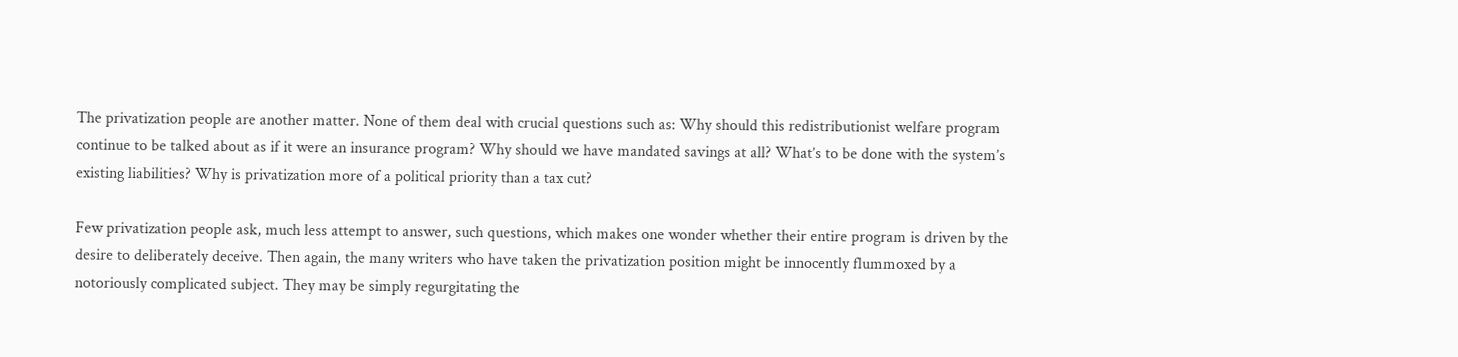The privatization people are another matter. None of them deal with crucial questions such as: Why should this redistributionist welfare program continue to be talked about as if it were an insurance program? Why should we have mandated savings at all? What’s to be done with the system’s existing liabilities? Why is privatization more of a political priority than a tax cut?

Few privatization people ask, much less attempt to answer, such questions, which makes one wonder whether their entire program is driven by the desire to deliberately deceive. Then again, the many writers who have taken the privatization position might be innocently flummoxed by a notoriously complicated subject. They may be simply regurgitating the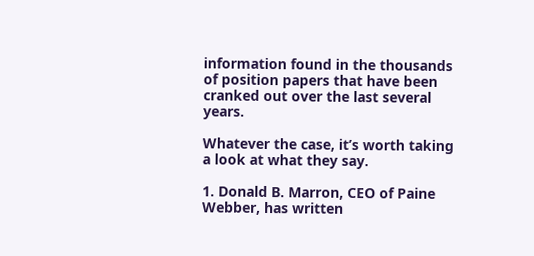information found in the thousands of position papers that have been cranked out over the last several years.

Whatever the case, it’s worth taking a look at what they say.

1. Donald B. Marron, CEO of Paine Webber, has written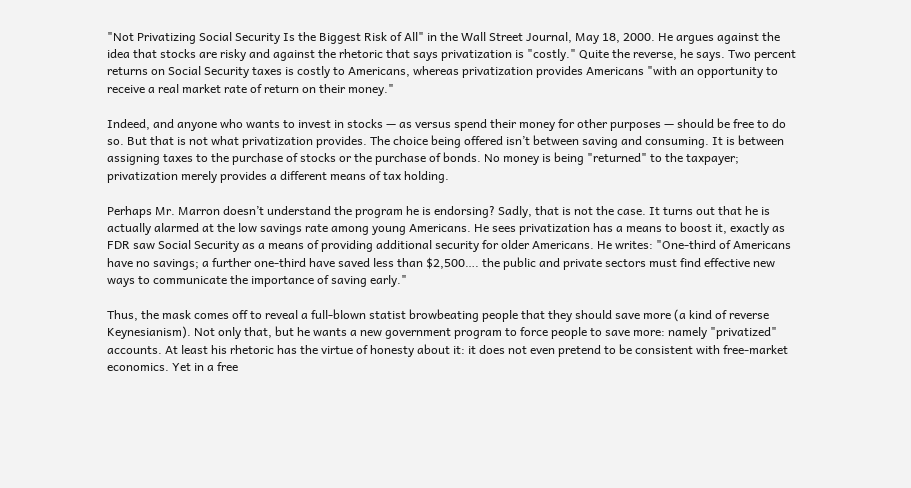"Not Privatizing Social Security Is the Biggest Risk of All" in the Wall Street Journal, May 18, 2000. He argues against the idea that stocks are risky and against the rhetoric that says privatization is "costly." Quite the reverse, he says. Two percent returns on Social Security taxes is costly to Americans, whereas privatization provides Americans "with an opportunity to receive a real market rate of return on their money."

Indeed, and anyone who wants to invest in stocks — as versus spend their money for other purposes — should be free to do so. But that is not what privatization provides. The choice being offered isn’t between saving and consuming. It is between assigning taxes to the purchase of stocks or the purchase of bonds. No money is being "returned" to the taxpayer; privatization merely provides a different means of tax holding.

Perhaps Mr. Marron doesn’t understand the program he is endorsing? Sadly, that is not the case. It turns out that he is actually alarmed at the low savings rate among young Americans. He sees privatization has a means to boost it, exactly as FDR saw Social Security as a means of providing additional security for older Americans. He writes: "One-third of Americans have no savings; a further one-third have saved less than $2,500…. the public and private sectors must find effective new ways to communicate the importance of saving early."

Thus, the mask comes off to reveal a full-blown statist browbeating people that they should save more (a kind of reverse Keynesianism). Not only that, but he wants a new government program to force people to save more: namely "privatized" accounts. At least his rhetoric has the virtue of honesty about it: it does not even pretend to be consistent with free-market economics. Yet in a free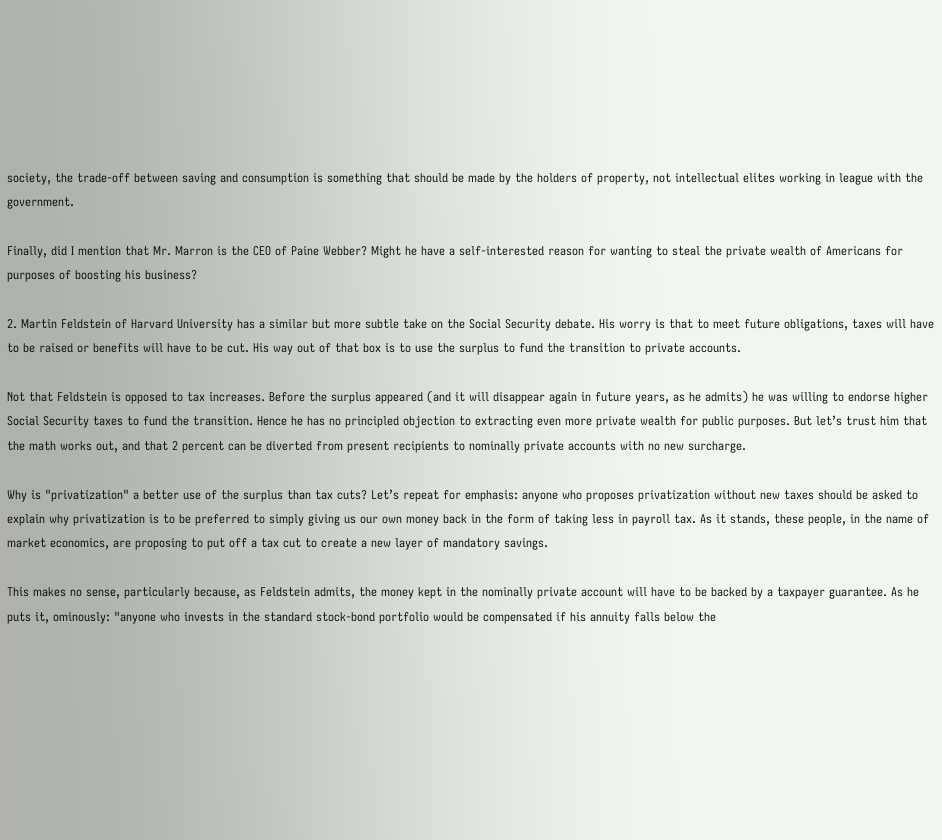society, the trade-off between saving and consumption is something that should be made by the holders of property, not intellectual elites working in league with the government.

Finally, did I mention that Mr. Marron is the CEO of Paine Webber? Might he have a self-interested reason for wanting to steal the private wealth of Americans for purposes of boosting his business?

2. Martin Feldstein of Harvard University has a similar but more subtle take on the Social Security debate. His worry is that to meet future obligations, taxes will have to be raised or benefits will have to be cut. His way out of that box is to use the surplus to fund the transition to private accounts.

Not that Feldstein is opposed to tax increases. Before the surplus appeared (and it will disappear again in future years, as he admits) he was willing to endorse higher Social Security taxes to fund the transition. Hence he has no principled objection to extracting even more private wealth for public purposes. But let’s trust him that the math works out, and that 2 percent can be diverted from present recipients to nominally private accounts with no new surcharge.

Why is "privatization" a better use of the surplus than tax cuts? Let’s repeat for emphasis: anyone who proposes privatization without new taxes should be asked to explain why privatization is to be preferred to simply giving us our own money back in the form of taking less in payroll tax. As it stands, these people, in the name of market economics, are proposing to put off a tax cut to create a new layer of mandatory savings.

This makes no sense, particularly because, as Feldstein admits, the money kept in the nominally private account will have to be backed by a taxpayer guarantee. As he puts it, ominously: "anyone who invests in the standard stock-bond portfolio would be compensated if his annuity falls below the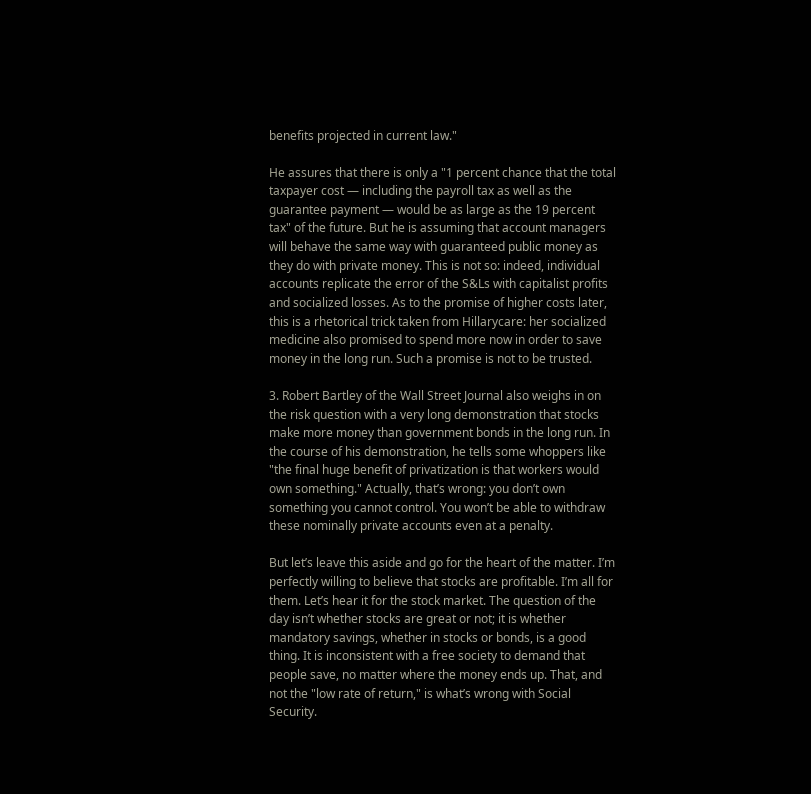benefits projected in current law."

He assures that there is only a "1 percent chance that the total taxpayer cost — including the payroll tax as well as the guarantee payment — would be as large as the 19 percent tax" of the future. But he is assuming that account managers will behave the same way with guaranteed public money as they do with private money. This is not so: indeed, individual accounts replicate the error of the S&Ls with capitalist profits and socialized losses. As to the promise of higher costs later, this is a rhetorical trick taken from Hillarycare: her socialized medicine also promised to spend more now in order to save money in the long run. Such a promise is not to be trusted.

3. Robert Bartley of the Wall Street Journal also weighs in on the risk question with a very long demonstration that stocks make more money than government bonds in the long run. In the course of his demonstration, he tells some whoppers like "the final huge benefit of privatization is that workers would own something." Actually, that’s wrong: you don’t own something you cannot control. You won’t be able to withdraw these nominally private accounts even at a penalty.

But let’s leave this aside and go for the heart of the matter. I’m perfectly willing to believe that stocks are profitable. I’m all for them. Let’s hear it for the stock market. The question of the day isn’t whether stocks are great or not; it is whether mandatory savings, whether in stocks or bonds, is a good thing. It is inconsistent with a free society to demand that people save, no matter where the money ends up. That, and not the "low rate of return," is what’s wrong with Social Security.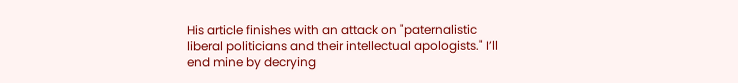His article finishes with an attack on "paternalistic liberal politicians and their intellectual apologists." I’ll end mine by decrying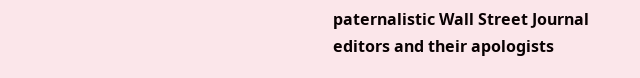paternalistic Wall Street Journal editors and their apologists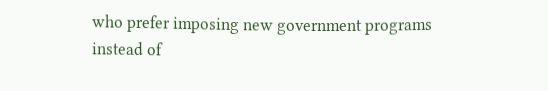who prefer imposing new government programs instead of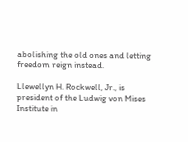abolishing the old ones and letting freedom reign instead.

Llewellyn H. Rockwell, Jr., is president of the Ludwig von Mises Institute in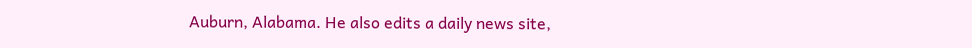Auburn, Alabama. He also edits a daily news site,